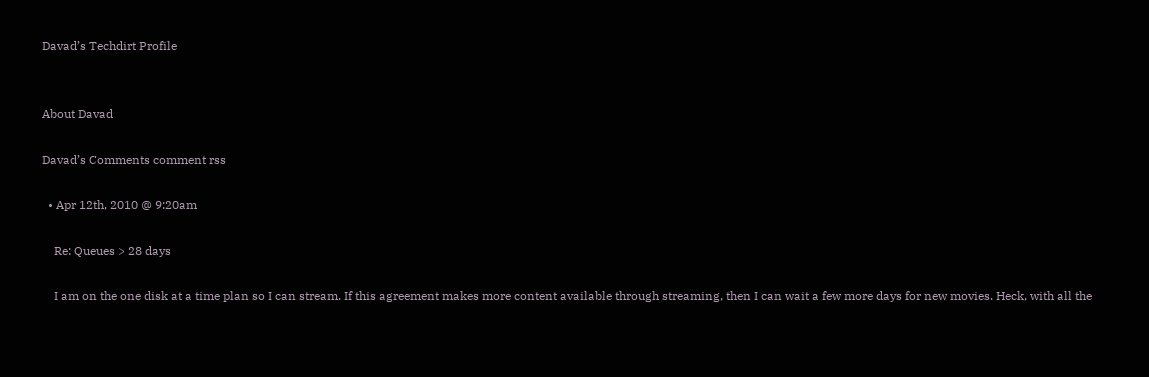Davad’s Techdirt Profile


About Davad

Davad’s Comments comment rss

  • Apr 12th, 2010 @ 9:20am

    Re: Queues > 28 days

    I am on the one disk at a time plan so I can stream. If this agreement makes more content available through streaming, then I can wait a few more days for new movies. Heck, with all the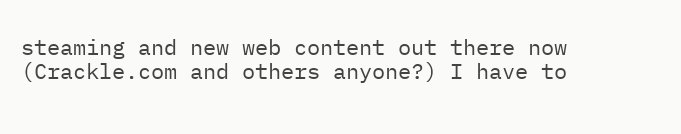steaming and new web content out there now (Crackle.com and others anyone?) I have to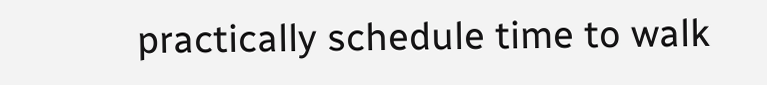practically schedule time to walk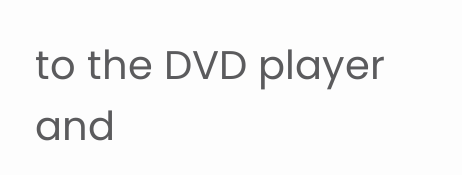to the DVD player and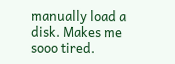manually load a disk. Makes me sooo tired.